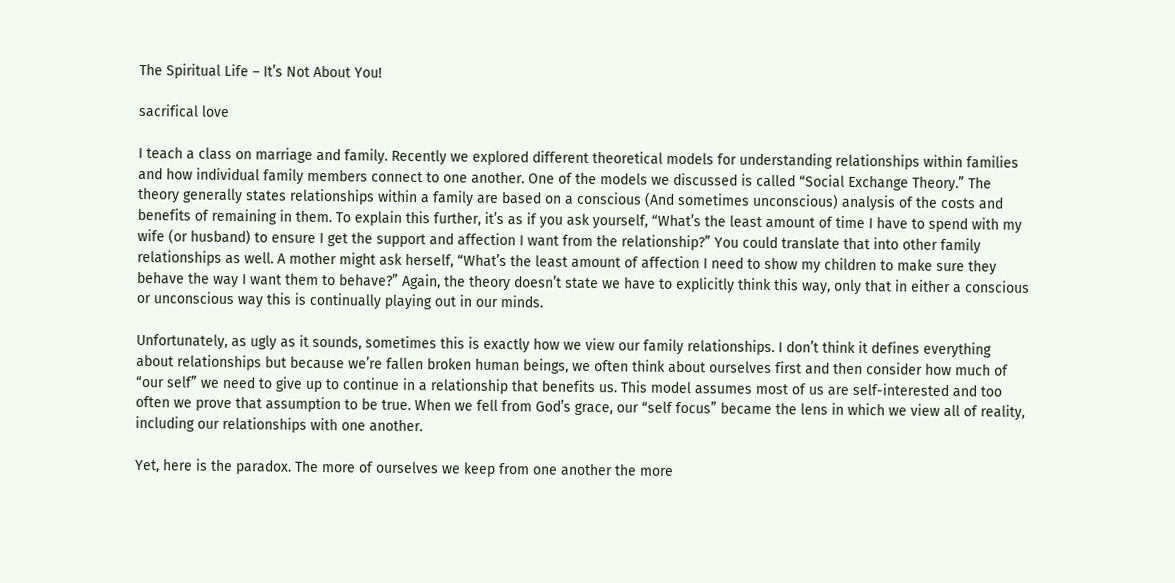The Spiritual Life – It’s Not About You!

sacrifical love

I teach a class on marriage and family. Recently we explored different theoretical models for understanding relationships within families and how individual family members connect to one another. One of the models we discussed is called “Social Exchange Theory.” The theory generally states relationships within a family are based on a conscious (And sometimes unconscious) analysis of the costs and benefits of remaining in them. To explain this further, it’s as if you ask yourself, “What’s the least amount of time I have to spend with my wife (or husband) to ensure I get the support and affection I want from the relationship?” You could translate that into other family relationships as well. A mother might ask herself, “What’s the least amount of affection I need to show my children to make sure they behave the way I want them to behave?” Again, the theory doesn’t state we have to explicitly think this way, only that in either a conscious or unconscious way this is continually playing out in our minds.

Unfortunately, as ugly as it sounds, sometimes this is exactly how we view our family relationships. I don’t think it defines everything about relationships but because we’re fallen broken human beings, we often think about ourselves first and then consider how much of “our self” we need to give up to continue in a relationship that benefits us. This model assumes most of us are self-interested and too often we prove that assumption to be true. When we fell from God’s grace, our “self focus” became the lens in which we view all of reality, including our relationships with one another.

Yet, here is the paradox. The more of ourselves we keep from one another the more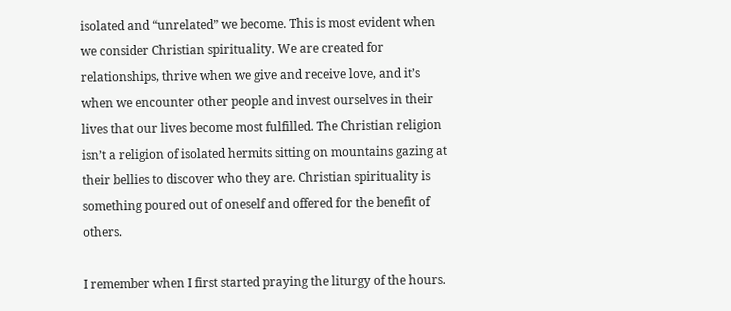isolated and “unrelated” we become. This is most evident when we consider Christian spirituality. We are created for relationships, thrive when we give and receive love, and it’s when we encounter other people and invest ourselves in their lives that our lives become most fulfilled. The Christian religion isn’t a religion of isolated hermits sitting on mountains gazing at their bellies to discover who they are. Christian spirituality is something poured out of oneself and offered for the benefit of others.

I remember when I first started praying the liturgy of the hours.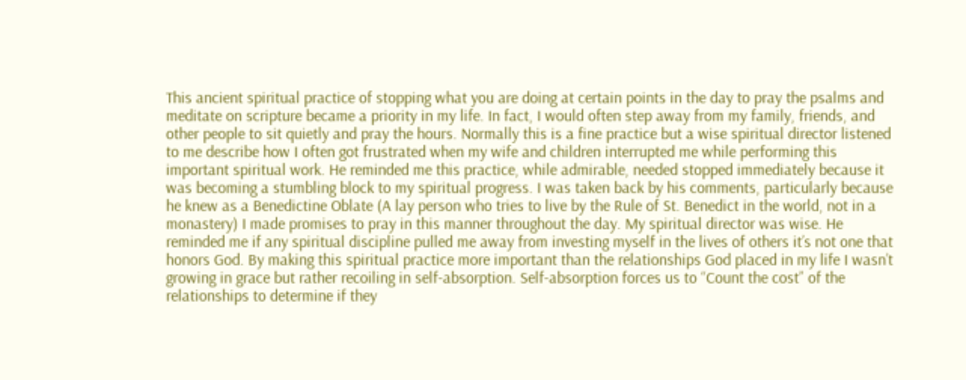This ancient spiritual practice of stopping what you are doing at certain points in the day to pray the psalms and meditate on scripture became a priority in my life. In fact, I would often step away from my family, friends, and other people to sit quietly and pray the hours. Normally this is a fine practice but a wise spiritual director listened to me describe how I often got frustrated when my wife and children interrupted me while performing this important spiritual work. He reminded me this practice, while admirable, needed stopped immediately because it was becoming a stumbling block to my spiritual progress. I was taken back by his comments, particularly because he knew as a Benedictine Oblate (A lay person who tries to live by the Rule of St. Benedict in the world, not in a monastery) I made promises to pray in this manner throughout the day. My spiritual director was wise. He reminded me if any spiritual discipline pulled me away from investing myself in the lives of others it’s not one that honors God. By making this spiritual practice more important than the relationships God placed in my life I wasn’t growing in grace but rather recoiling in self-absorption. Self-absorption forces us to “Count the cost” of the relationships to determine if they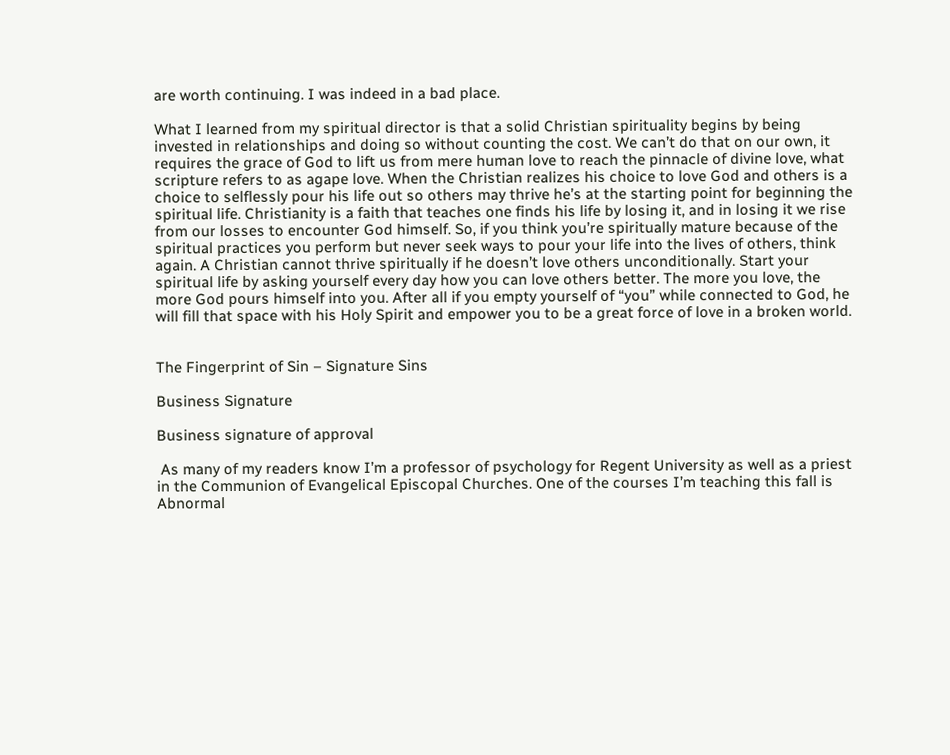are worth continuing. I was indeed in a bad place.

What I learned from my spiritual director is that a solid Christian spirituality begins by being invested in relationships and doing so without counting the cost. We can’t do that on our own, it requires the grace of God to lift us from mere human love to reach the pinnacle of divine love, what scripture refers to as agape love. When the Christian realizes his choice to love God and others is a choice to selflessly pour his life out so others may thrive he’s at the starting point for beginning the spiritual life. Christianity is a faith that teaches one finds his life by losing it, and in losing it we rise from our losses to encounter God himself. So, if you think you’re spiritually mature because of the spiritual practices you perform but never seek ways to pour your life into the lives of others, think again. A Christian cannot thrive spiritually if he doesn’t love others unconditionally. Start your spiritual life by asking yourself every day how you can love others better. The more you love, the more God pours himself into you. After all if you empty yourself of “you” while connected to God, he will fill that space with his Holy Spirit and empower you to be a great force of love in a broken world.


The Fingerprint of Sin – Signature Sins

Business Signature

Business signature of approval

 As many of my readers know I’m a professor of psychology for Regent University as well as a priest in the Communion of Evangelical Episcopal Churches. One of the courses I’m teaching this fall is Abnormal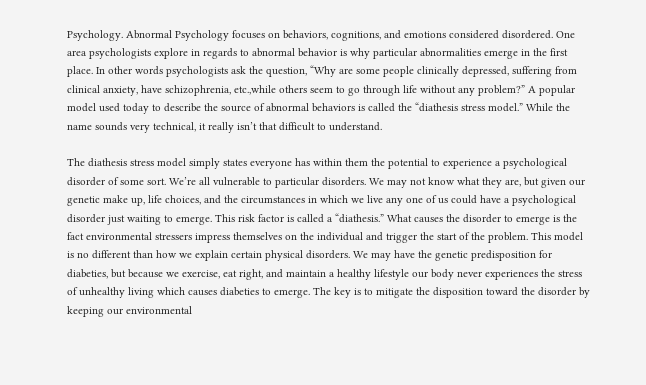Psychology. Abnormal Psychology focuses on behaviors, cognitions, and emotions considered disordered. One area psychologists explore in regards to abnormal behavior is why particular abnormalities emerge in the first place. In other words psychologists ask the question, “Why are some people clinically depressed, suffering from clinical anxiety, have schizophrenia, etc.,while others seem to go through life without any problem?” A popular model used today to describe the source of abnormal behaviors is called the “diathesis stress model.” While the name sounds very technical, it really isn’t that difficult to understand.

The diathesis stress model simply states everyone has within them the potential to experience a psychological disorder of some sort. We’re all vulnerable to particular disorders. We may not know what they are, but given our genetic make up, life choices, and the circumstances in which we live any one of us could have a psychological disorder just waiting to emerge. This risk factor is called a “diathesis.” What causes the disorder to emerge is the fact environmental stressers impress themselves on the individual and trigger the start of the problem. This model is no different than how we explain certain physical disorders. We may have the genetic predisposition for diabeties, but because we exercise, eat right, and maintain a healthy lifestyle our body never experiences the stress of unhealthy living which causes diabeties to emerge. The key is to mitigate the disposition toward the disorder by keeping our environmental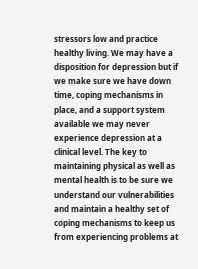stressors low and practice healthy living. We may have a disposition for depression but if we make sure we have down time, coping mechanisms in place, and a support system available we may never experience depression at a clinical level. The key to maintaining physical as well as mental health is to be sure we understand our vulnerabilities and maintain a healthy set of coping mechanisms to keep us from experiencing problems at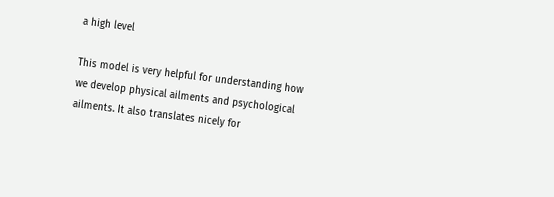a high level

This model is very helpful for understanding how we develop physical ailments and psychological ailments. It also translates nicely for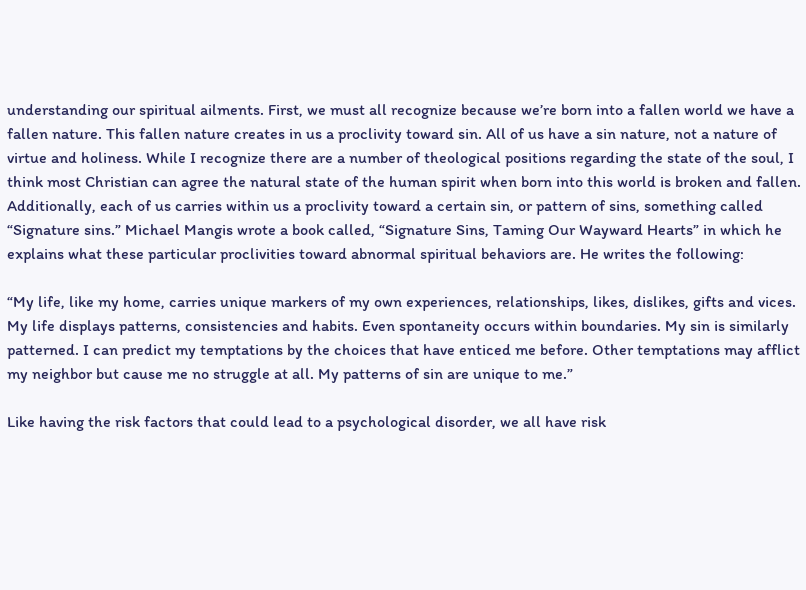understanding our spiritual ailments. First, we must all recognize because we’re born into a fallen world we have a fallen nature. This fallen nature creates in us a proclivity toward sin. All of us have a sin nature, not a nature of virtue and holiness. While I recognize there are a number of theological positions regarding the state of the soul, I think most Christian can agree the natural state of the human spirit when born into this world is broken and fallen. Additionally, each of us carries within us a proclivity toward a certain sin, or pattern of sins, something called “Signature sins.” Michael Mangis wrote a book called, “Signature Sins, Taming Our Wayward Hearts” in which he explains what these particular proclivities toward abnormal spiritual behaviors are. He writes the following:

“My life, like my home, carries unique markers of my own experiences, relationships, likes, dislikes, gifts and vices. My life displays patterns, consistencies and habits. Even spontaneity occurs within boundaries. My sin is similarly patterned. I can predict my temptations by the choices that have enticed me before. Other temptations may afflict my neighbor but cause me no struggle at all. My patterns of sin are unique to me.”

Like having the risk factors that could lead to a psychological disorder, we all have risk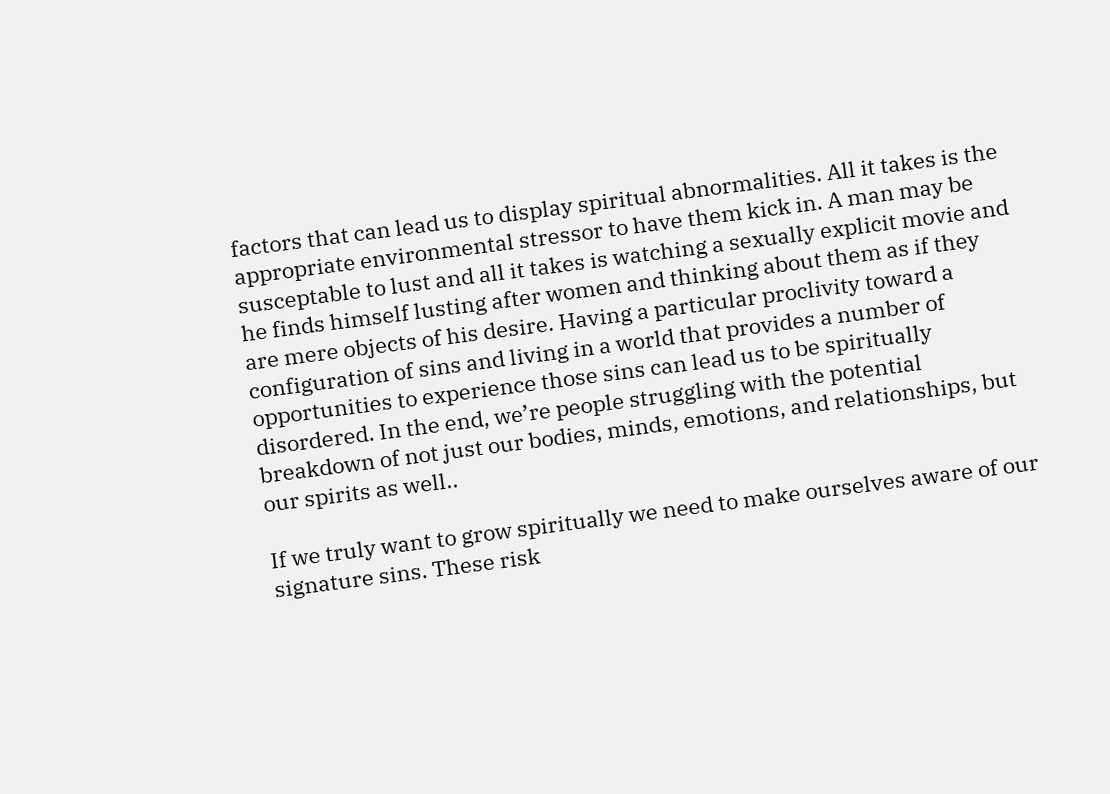factors that can lead us to display spiritual abnormalities. All it takes is the appropriate environmental stressor to have them kick in. A man may be susceptable to lust and all it takes is watching a sexually explicit movie and he finds himself lusting after women and thinking about them as if they are mere objects of his desire. Having a particular proclivity toward a configuration of sins and living in a world that provides a number of opportunities to experience those sins can lead us to be spiritually disordered. In the end, we’re people struggling with the potential breakdown of not just our bodies, minds, emotions, and relationships, but our spirits as well..

If we truly want to grow spiritually we need to make ourselves aware of our signature sins. These risk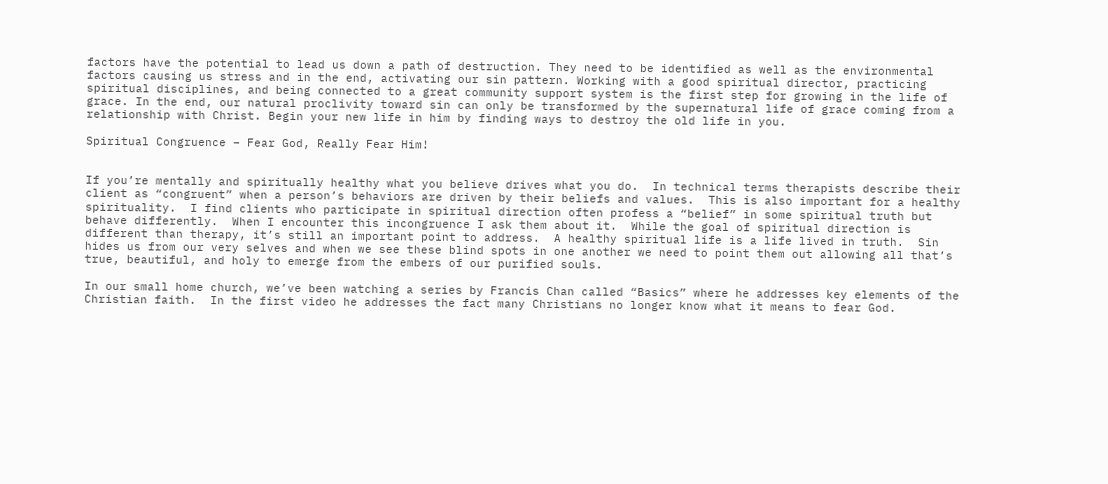factors have the potential to lead us down a path of destruction. They need to be identified as well as the environmental factors causing us stress and in the end, activating our sin pattern. Working with a good spiritual director, practicing spiritual disciplines, and being connected to a great community support system is the first step for growing in the life of grace. In the end, our natural proclivity toward sin can only be transformed by the supernatural life of grace coming from a relationship with Christ. Begin your new life in him by finding ways to destroy the old life in you.

Spiritual Congruence – Fear God, Really Fear Him!


If you’re mentally and spiritually healthy what you believe drives what you do.  In technical terms therapists describe their client as “congruent” when a person’s behaviors are driven by their beliefs and values.  This is also important for a healthy spirituality.  I find clients who participate in spiritual direction often profess a “belief” in some spiritual truth but behave differently.  When I encounter this incongruence I ask them about it.  While the goal of spiritual direction is different than therapy, it’s still an important point to address.  A healthy spiritual life is a life lived in truth.  Sin hides us from our very selves and when we see these blind spots in one another we need to point them out allowing all that’s true, beautiful, and holy to emerge from the embers of our purified souls.

In our small home church, we’ve been watching a series by Francis Chan called “Basics” where he addresses key elements of the Christian faith.  In the first video he addresses the fact many Christians no longer know what it means to fear God.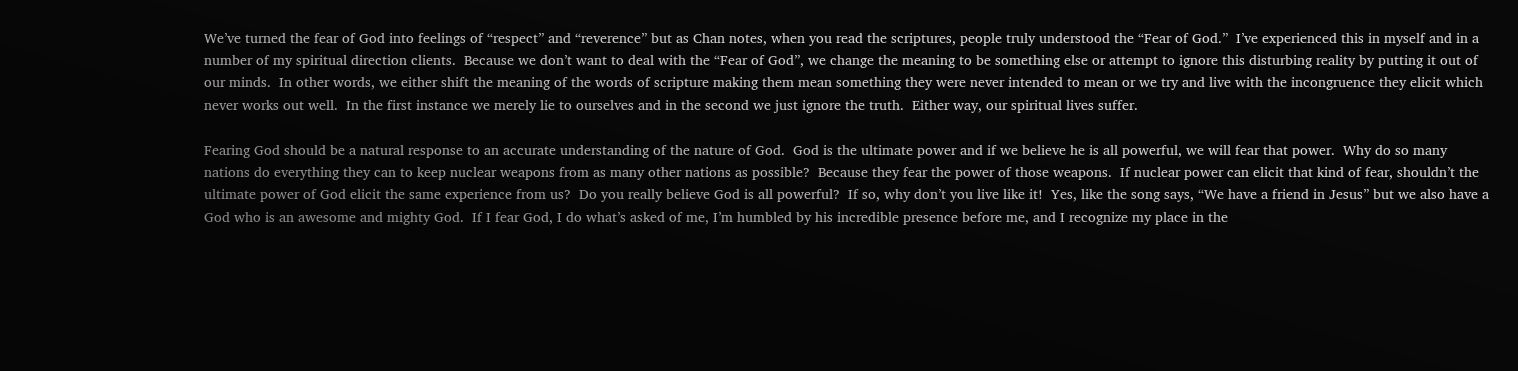We’ve turned the fear of God into feelings of “respect” and “reverence” but as Chan notes, when you read the scriptures, people truly understood the “Fear of God.”  I’ve experienced this in myself and in a number of my spiritual direction clients.  Because we don’t want to deal with the “Fear of God”, we change the meaning to be something else or attempt to ignore this disturbing reality by putting it out of our minds.  In other words, we either shift the meaning of the words of scripture making them mean something they were never intended to mean or we try and live with the incongruence they elicit which never works out well.  In the first instance we merely lie to ourselves and in the second we just ignore the truth.  Either way, our spiritual lives suffer.

Fearing God should be a natural response to an accurate understanding of the nature of God.  God is the ultimate power and if we believe he is all powerful, we will fear that power.  Why do so many nations do everything they can to keep nuclear weapons from as many other nations as possible?  Because they fear the power of those weapons.  If nuclear power can elicit that kind of fear, shouldn’t the ultimate power of God elicit the same experience from us?  Do you really believe God is all powerful?  If so, why don’t you live like it!  Yes, like the song says, “We have a friend in Jesus” but we also have a God who is an awesome and mighty God.  If I fear God, I do what’s asked of me, I’m humbled by his incredible presence before me, and I recognize my place in the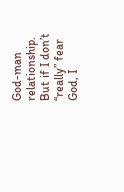God-man relationship.  But if I don’t “really” fear God, I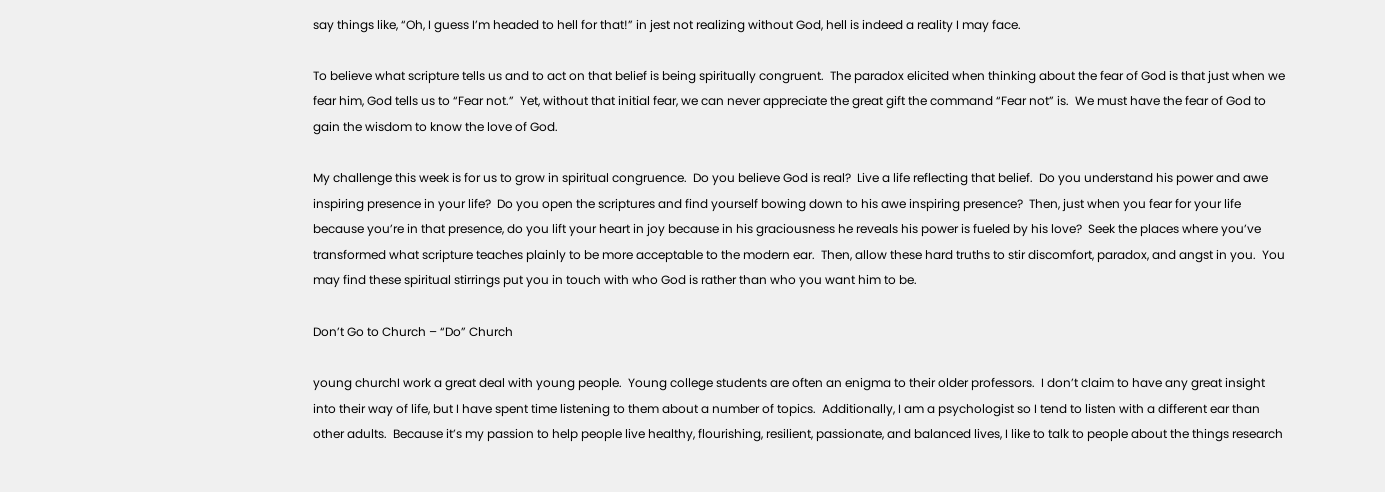say things like, “Oh, I guess I’m headed to hell for that!” in jest not realizing without God, hell is indeed a reality I may face.

To believe what scripture tells us and to act on that belief is being spiritually congruent.  The paradox elicited when thinking about the fear of God is that just when we fear him, God tells us to “Fear not.”  Yet, without that initial fear, we can never appreciate the great gift the command “Fear not” is.  We must have the fear of God to gain the wisdom to know the love of God.

My challenge this week is for us to grow in spiritual congruence.  Do you believe God is real?  Live a life reflecting that belief.  Do you understand his power and awe inspiring presence in your life?  Do you open the scriptures and find yourself bowing down to his awe inspiring presence?  Then, just when you fear for your life because you’re in that presence, do you lift your heart in joy because in his graciousness he reveals his power is fueled by his love?  Seek the places where you’ve transformed what scripture teaches plainly to be more acceptable to the modern ear.  Then, allow these hard truths to stir discomfort, paradox, and angst in you.  You may find these spiritual stirrings put you in touch with who God is rather than who you want him to be.

Don’t Go to Church – “Do” Church

young churchI work a great deal with young people.  Young college students are often an enigma to their older professors.  I don’t claim to have any great insight into their way of life, but I have spent time listening to them about a number of topics.  Additionally, I am a psychologist so I tend to listen with a different ear than other adults.  Because it’s my passion to help people live healthy, flourishing, resilient, passionate, and balanced lives, I like to talk to people about the things research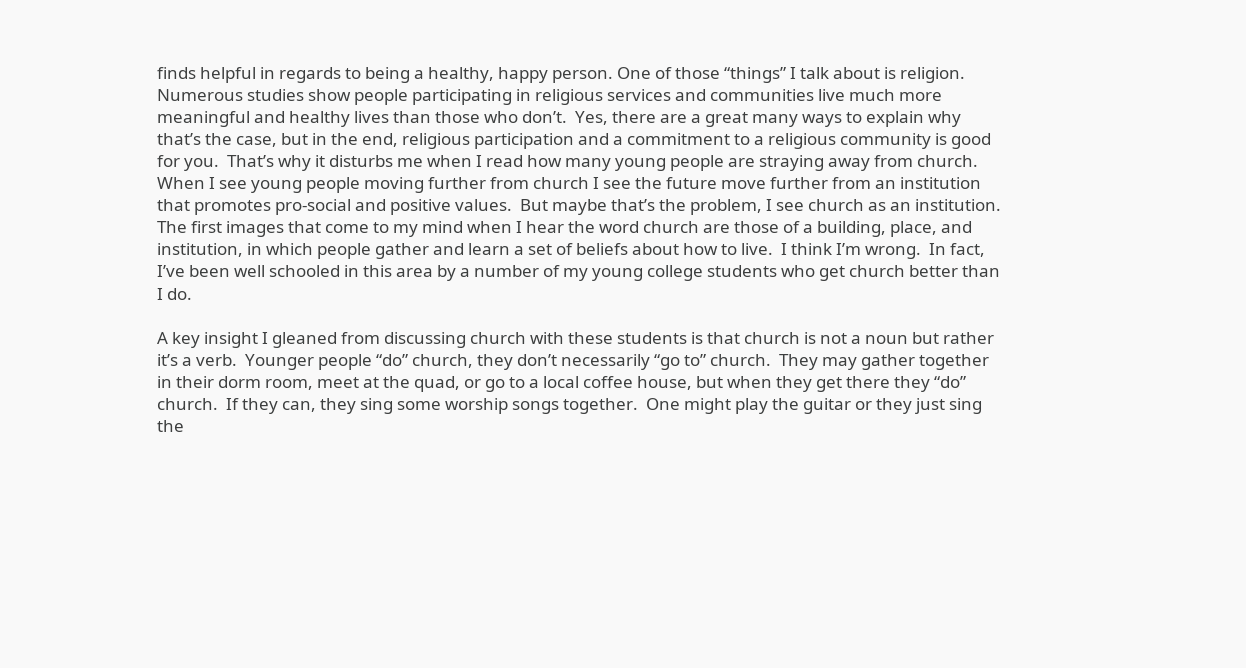finds helpful in regards to being a healthy, happy person. One of those “things” I talk about is religion.  Numerous studies show people participating in religious services and communities live much more meaningful and healthy lives than those who don’t.  Yes, there are a great many ways to explain why that’s the case, but in the end, religious participation and a commitment to a religious community is good for you.  That’s why it disturbs me when I read how many young people are straying away from church.  When I see young people moving further from church I see the future move further from an institution that promotes pro-social and positive values.  But maybe that’s the problem, I see church as an institution.  The first images that come to my mind when I hear the word church are those of a building, place, and institution, in which people gather and learn a set of beliefs about how to live.  I think I’m wrong.  In fact, I’ve been well schooled in this area by a number of my young college students who get church better than I do.

A key insight I gleaned from discussing church with these students is that church is not a noun but rather it’s a verb.  Younger people “do” church, they don’t necessarily “go to” church.  They may gather together in their dorm room, meet at the quad, or go to a local coffee house, but when they get there they “do” church.  If they can, they sing some worship songs together.  One might play the guitar or they just sing the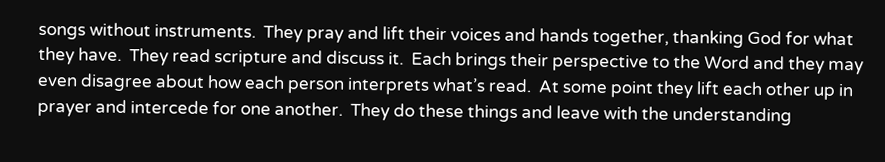songs without instruments.  They pray and lift their voices and hands together, thanking God for what they have.  They read scripture and discuss it.  Each brings their perspective to the Word and they may even disagree about how each person interprets what’s read.  At some point they lift each other up in prayer and intercede for one another.  They do these things and leave with the understanding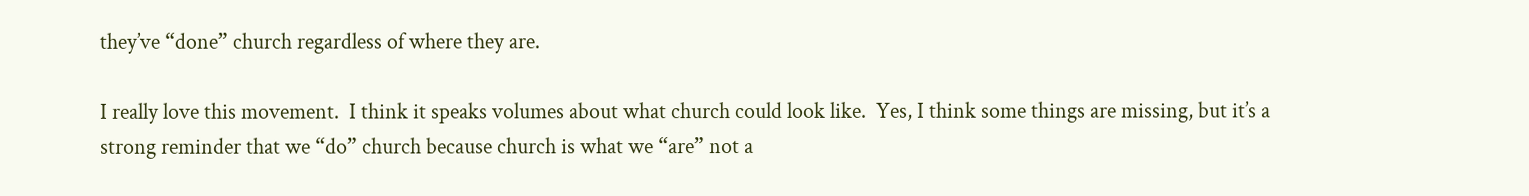they’ve “done” church regardless of where they are.

I really love this movement.  I think it speaks volumes about what church could look like.  Yes, I think some things are missing, but it’s a strong reminder that we “do” church because church is what we “are” not a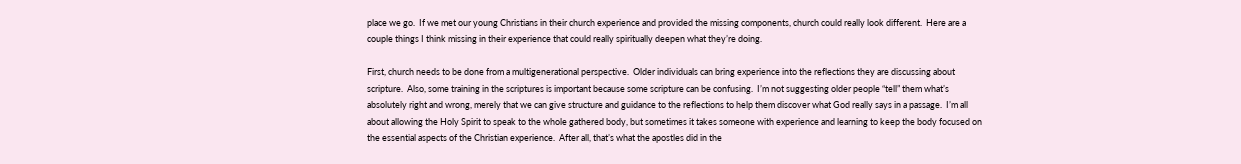place we go.  If we met our young Christians in their church experience and provided the missing components, church could really look different.  Here are a couple things I think missing in their experience that could really spiritually deepen what they’re doing.

First, church needs to be done from a multigenerational perspective.  Older individuals can bring experience into the reflections they are discussing about scripture.  Also, some training in the scriptures is important because some scripture can be confusing.  I’m not suggesting older people “tell” them what’s absolutely right and wrong, merely that we can give structure and guidance to the reflections to help them discover what God really says in a passage.  I’m all about allowing the Holy Spirit to speak to the whole gathered body, but sometimes it takes someone with experience and learning to keep the body focused on the essential aspects of the Christian experience.  After all, that’s what the apostles did in the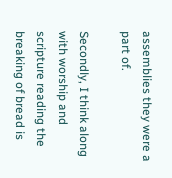assemblies they were a part of.

Secondly, I think along with worship and scripture reading the breaking of bread is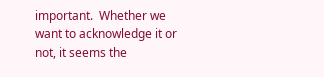important.  Whether we want to acknowledge it or not, it seems the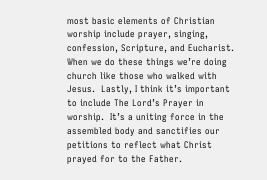most basic elements of Christian worship include prayer, singing, confession, Scripture, and Eucharist.  When we do these things we’re doing church like those who walked with Jesus.  Lastly, I think it’s important to include The Lord’s Prayer in worship.  It’s a uniting force in the assembled body and sanctifies our petitions to reflect what Christ prayed for to the Father.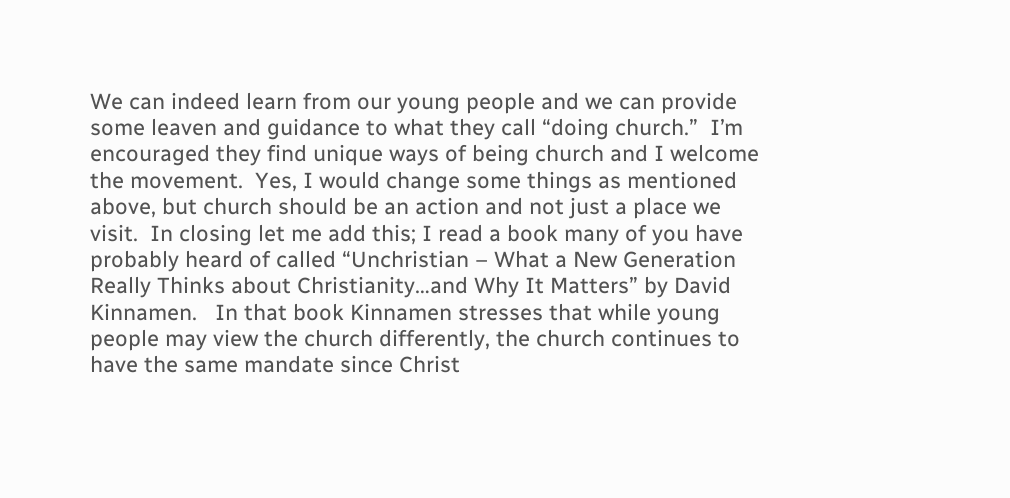We can indeed learn from our young people and we can provide some leaven and guidance to what they call “doing church.”  I’m encouraged they find unique ways of being church and I welcome the movement.  Yes, I would change some things as mentioned above, but church should be an action and not just a place we visit.  In closing let me add this; I read a book many of you have probably heard of called “Unchristian – What a New Generation Really Thinks about Christianity…and Why It Matters” by David Kinnamen.   In that book Kinnamen stresses that while young people may view the church differently, the church continues to have the same mandate since Christ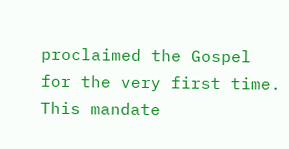proclaimed the Gospel for the very first time.  This mandate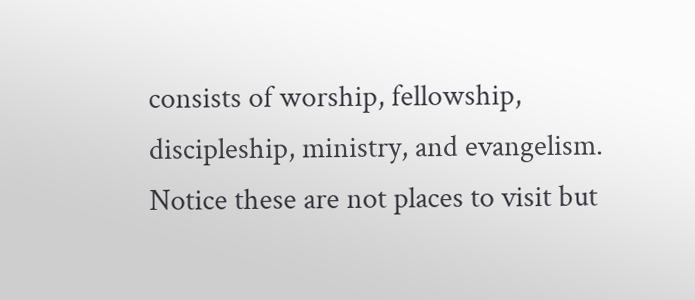consists of worship, fellowship, discipleship, ministry, and evangelism.  Notice these are not places to visit but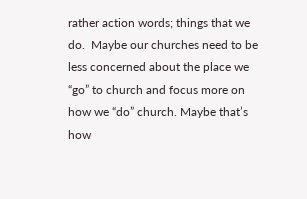rather action words; things that we do.  Maybe our churches need to be less concerned about the place we “go” to church and focus more on how we “do” church. Maybe that’s how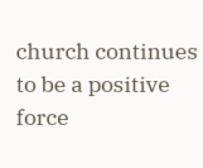church continues to be a positive force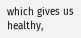which gives us healthy,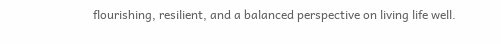flourishing, resilient, and a balanced perspective on living life well.